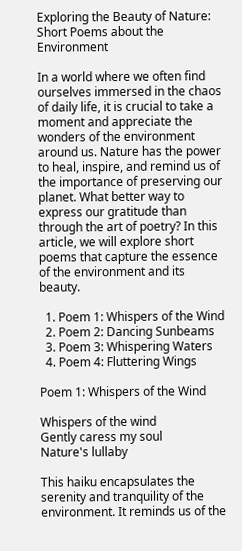Exploring the Beauty of Nature: Short Poems about the Environment

In a world where we often find ourselves immersed in the chaos of daily life, it is crucial to take a moment and appreciate the wonders of the environment around us. Nature has the power to heal, inspire, and remind us of the importance of preserving our planet. What better way to express our gratitude than through the art of poetry? In this article, we will explore short poems that capture the essence of the environment and its beauty.

  1. Poem 1: Whispers of the Wind
  2. Poem 2: Dancing Sunbeams
  3. Poem 3: Whispering Waters
  4. Poem 4: Fluttering Wings

Poem 1: Whispers of the Wind

Whispers of the wind
Gently caress my soul
Nature's lullaby

This haiku encapsulates the serenity and tranquility of the environment. It reminds us of the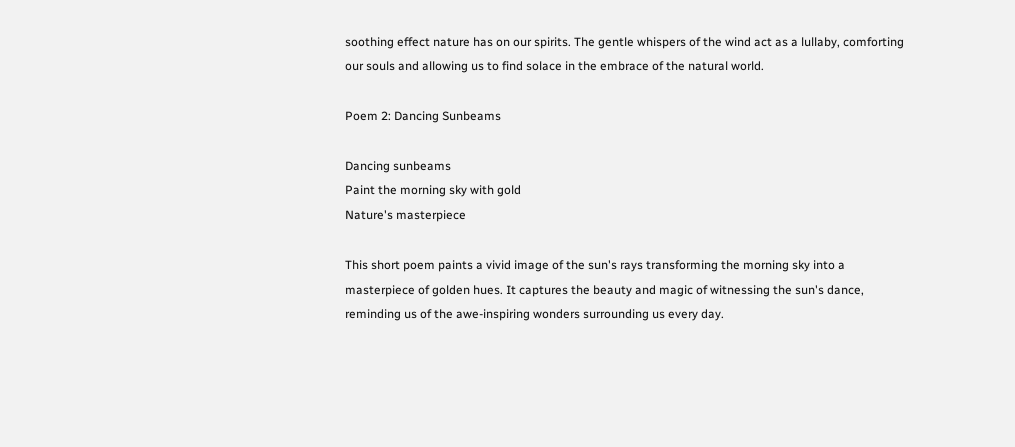soothing effect nature has on our spirits. The gentle whispers of the wind act as a lullaby, comforting our souls and allowing us to find solace in the embrace of the natural world.

Poem 2: Dancing Sunbeams

Dancing sunbeams
Paint the morning sky with gold
Nature's masterpiece

This short poem paints a vivid image of the sun's rays transforming the morning sky into a masterpiece of golden hues. It captures the beauty and magic of witnessing the sun's dance, reminding us of the awe-inspiring wonders surrounding us every day.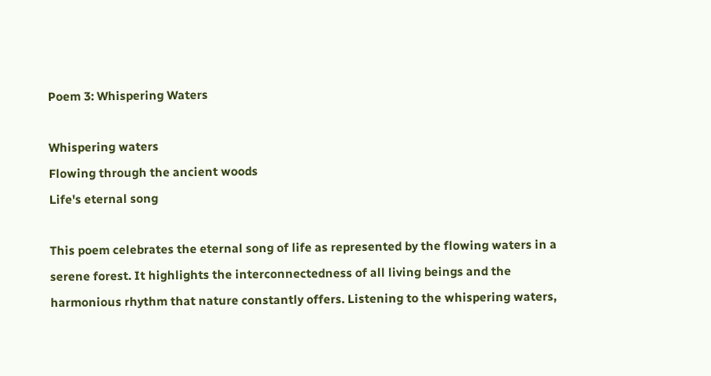Poem 3: Whispering Waters

Whispering waters
Flowing through the ancient woods
Life's eternal song

This poem celebrates the eternal song of life as represented by the flowing waters in a serene forest. It highlights the interconnectedness of all living beings and the harmonious rhythm that nature constantly offers. Listening to the whispering waters,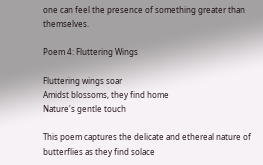one can feel the presence of something greater than themselves.

Poem 4: Fluttering Wings

Fluttering wings soar
Amidst blossoms, they find home
Nature's gentle touch

This poem captures the delicate and ethereal nature of butterflies as they find solace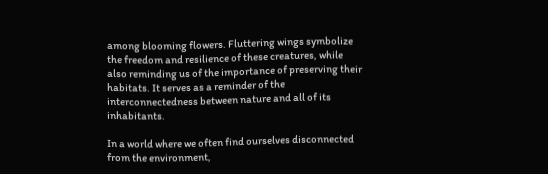among blooming flowers. Fluttering wings symbolize the freedom and resilience of these creatures, while also reminding us of the importance of preserving their habitats. It serves as a reminder of the interconnectedness between nature and all of its inhabitants.

In a world where we often find ourselves disconnected from the environment,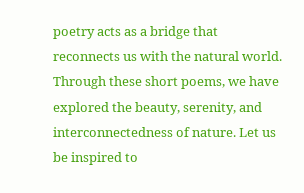poetry acts as a bridge that reconnects us with the natural world. Through these short poems, we have explored the beauty, serenity, and interconnectedness of nature. Let us be inspired to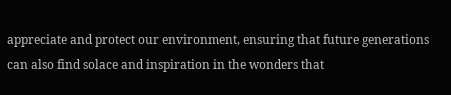appreciate and protect our environment, ensuring that future generations can also find solace and inspiration in the wonders that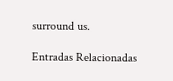surround us.

Entradas Relacionadas